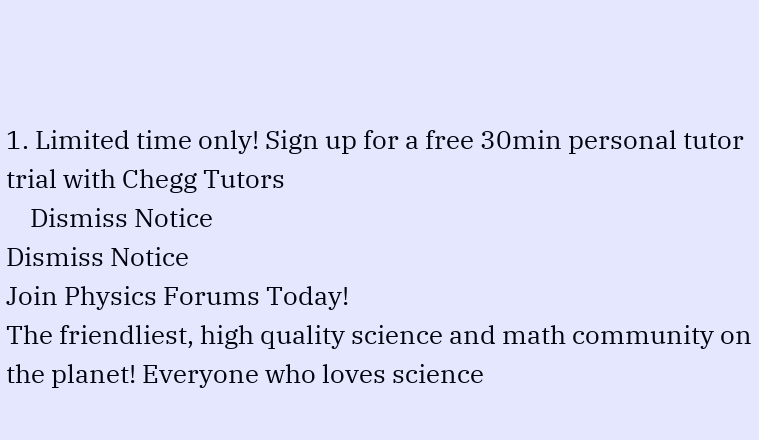1. Limited time only! Sign up for a free 30min personal tutor trial with Chegg Tutors
    Dismiss Notice
Dismiss Notice
Join Physics Forums Today!
The friendliest, high quality science and math community on the planet! Everyone who loves science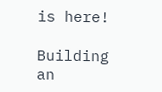is here!

Building an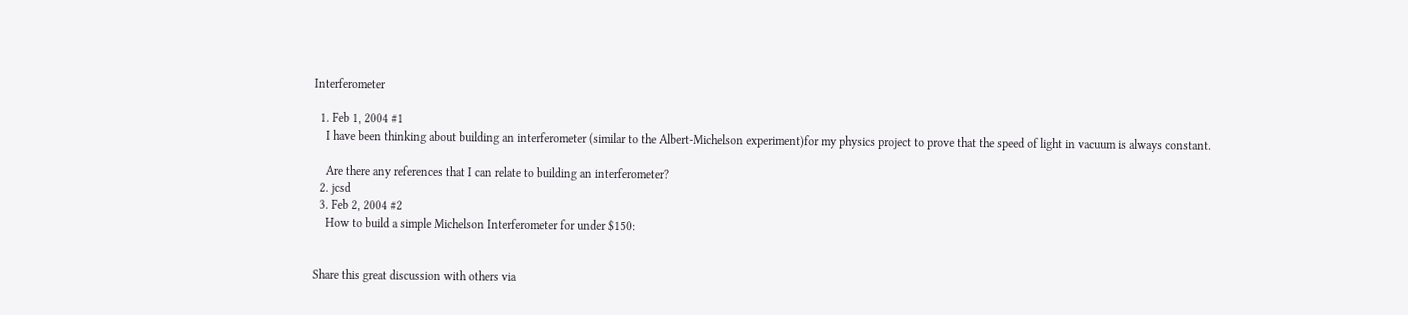Interferometer

  1. Feb 1, 2004 #1
    I have been thinking about building an interferometer (similar to the Albert-Michelson experiment)for my physics project to prove that the speed of light in vacuum is always constant.

    Are there any references that I can relate to building an interferometer?
  2. jcsd
  3. Feb 2, 2004 #2
    How to build a simple Michelson Interferometer for under $150:


Share this great discussion with others via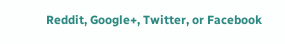Reddit, Google+, Twitter, or Facebook